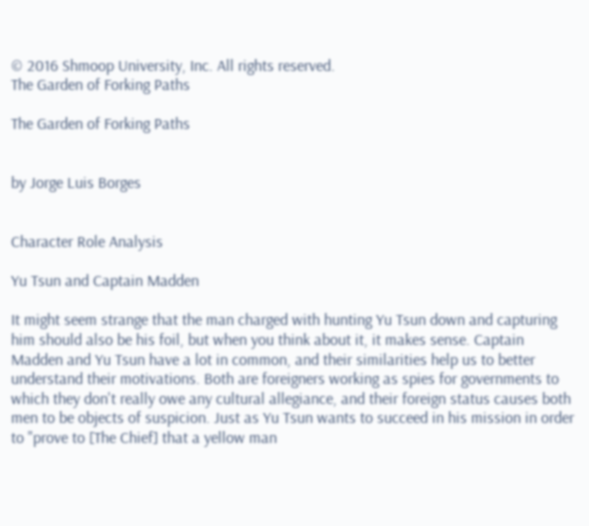© 2016 Shmoop University, Inc. All rights reserved.
The Garden of Forking Paths

The Garden of Forking Paths


by Jorge Luis Borges


Character Role Analysis

Yu Tsun and Captain Madden

It might seem strange that the man charged with hunting Yu Tsun down and capturing him should also be his foil, but when you think about it, it makes sense. Captain Madden and Yu Tsun have a lot in common, and their similarities help us to better understand their motivations. Both are foreigners working as spies for governments to which they don't really owe any cultural allegiance, and their foreign status causes both men to be objects of suspicion. Just as Yu Tsun wants to succeed in his mission in order to "prove to [The Chief] that a yellow man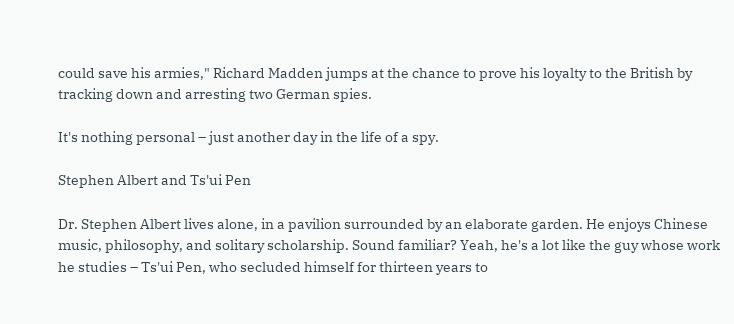could save his armies," Richard Madden jumps at the chance to prove his loyalty to the British by tracking down and arresting two German spies.

It's nothing personal – just another day in the life of a spy.

Stephen Albert and Ts'ui Pen

Dr. Stephen Albert lives alone, in a pavilion surrounded by an elaborate garden. He enjoys Chinese music, philosophy, and solitary scholarship. Sound familiar? Yeah, he's a lot like the guy whose work he studies – Ts'ui Pen, who secluded himself for thirteen years to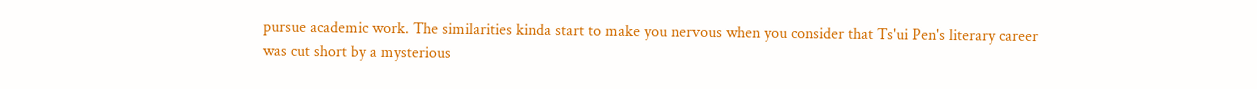pursue academic work. The similarities kinda start to make you nervous when you consider that Ts'ui Pen's literary career was cut short by a mysterious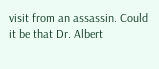visit from an assassin. Could it be that Dr. Albert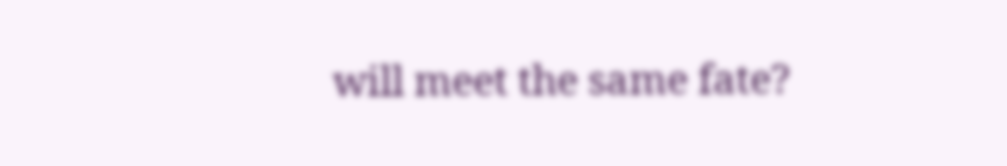will meet the same fate?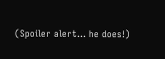(Spoiler alert... he does!)